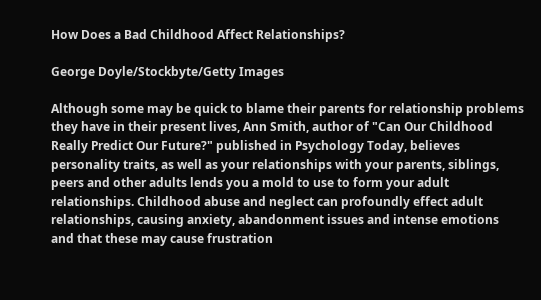How Does a Bad Childhood Affect Relationships?

George Doyle/Stockbyte/Getty Images

Although some may be quick to blame their parents for relationship problems they have in their present lives, Ann Smith, author of "Can Our Childhood Really Predict Our Future?" published in Psychology Today, believes personality traits, as well as your relationships with your parents, siblings, peers and other adults lends you a mold to use to form your adult relationships. Childhood abuse and neglect can profoundly effect adult relationships, causing anxiety, abandonment issues and intense emotions and that these may cause frustration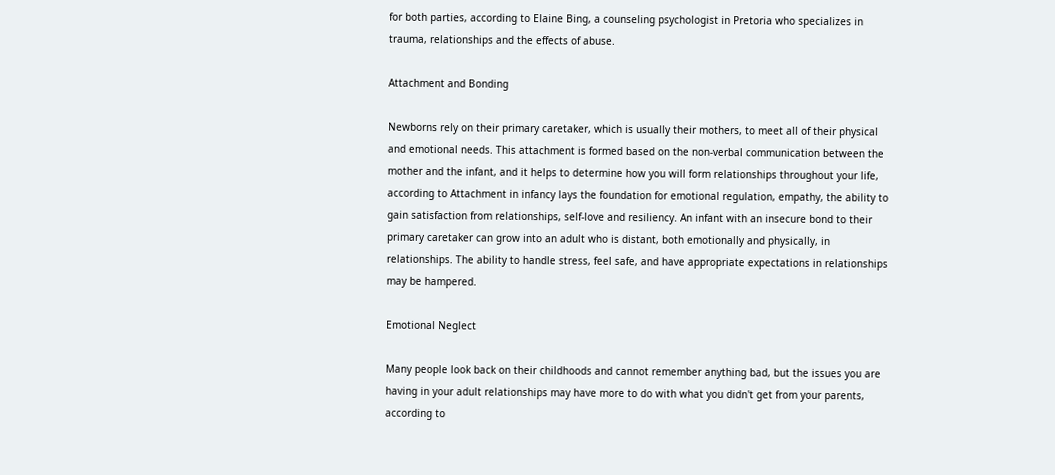for both parties, according to Elaine Bing, a counseling psychologist in Pretoria who specializes in trauma, relationships and the effects of abuse.

Attachment and Bonding

Newborns rely on their primary caretaker, which is usually their mothers, to meet all of their physical and emotional needs. This attachment is formed based on the non-verbal communication between the mother and the infant, and it helps to determine how you will form relationships throughout your life, according to Attachment in infancy lays the foundation for emotional regulation, empathy, the ability to gain satisfaction from relationships, self-love and resiliency. An infant with an insecure bond to their primary caretaker can grow into an adult who is distant, both emotionally and physically, in relationships. The ability to handle stress, feel safe, and have appropriate expectations in relationships may be hampered.

Emotional Neglect

Many people look back on their childhoods and cannot remember anything bad, but the issues you are having in your adult relationships may have more to do with what you didn't get from your parents, according to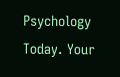Psychology Today. Your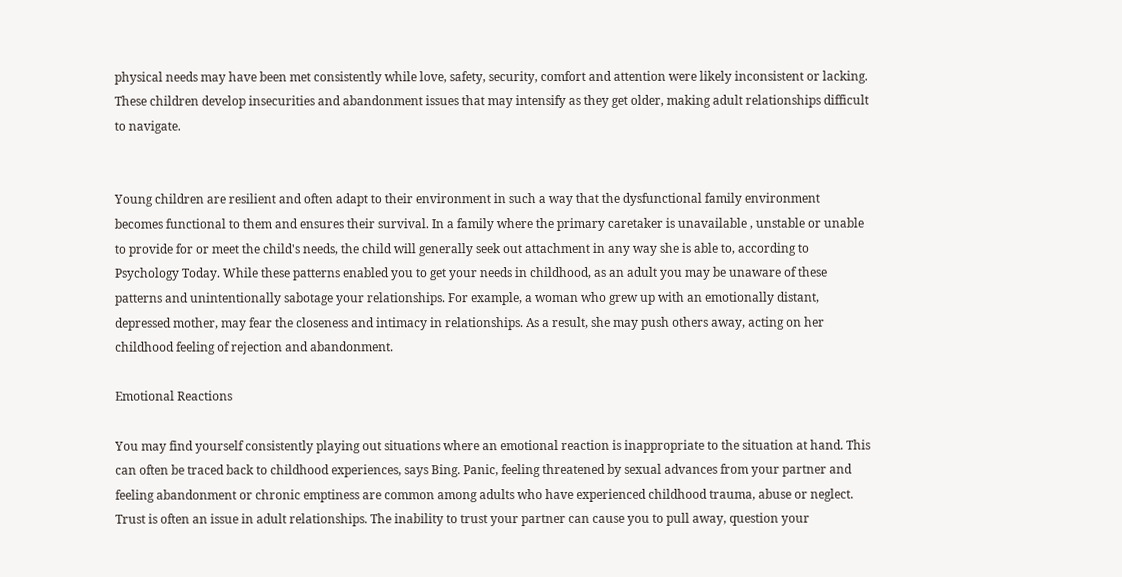physical needs may have been met consistently while love, safety, security, comfort and attention were likely inconsistent or lacking. These children develop insecurities and abandonment issues that may intensify as they get older, making adult relationships difficult to navigate.


Young children are resilient and often adapt to their environment in such a way that the dysfunctional family environment becomes functional to them and ensures their survival. In a family where the primary caretaker is unavailable , unstable or unable to provide for or meet the child's needs, the child will generally seek out attachment in any way she is able to, according to Psychology Today. While these patterns enabled you to get your needs in childhood, as an adult you may be unaware of these patterns and unintentionally sabotage your relationships. For example, a woman who grew up with an emotionally distant, depressed mother, may fear the closeness and intimacy in relationships. As a result, she may push others away, acting on her childhood feeling of rejection and abandonment.

Emotional Reactions

You may find yourself consistently playing out situations where an emotional reaction is inappropriate to the situation at hand. This can often be traced back to childhood experiences, says Bing. Panic, feeling threatened by sexual advances from your partner and feeling abandonment or chronic emptiness are common among adults who have experienced childhood trauma, abuse or neglect. Trust is often an issue in adult relationships. The inability to trust your partner can cause you to pull away, question your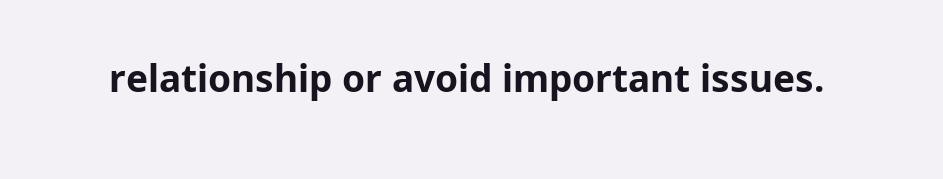relationship or avoid important issues.